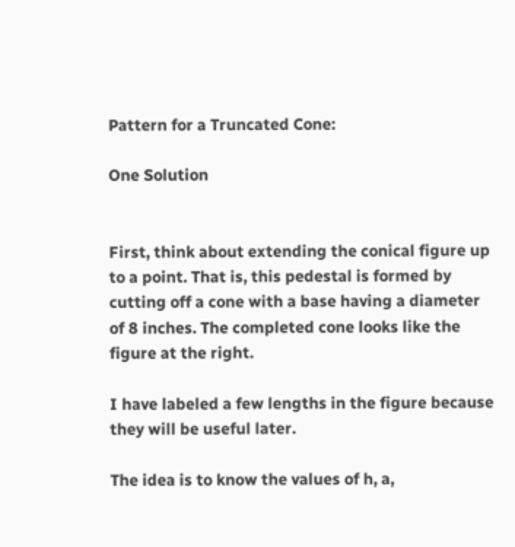Pattern for a Truncated Cone:

One Solution


First, think about extending the conical figure up to a point. That is, this pedestal is formed by cutting off a cone with a base having a diameter of 8 inches. The completed cone looks like the figure at the right.

I have labeled a few lengths in the figure because they will be useful later.

The idea is to know the values of h, a,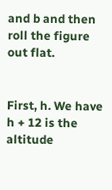and b and then roll the figure out flat.


First, h. We have h + 12 is the altitude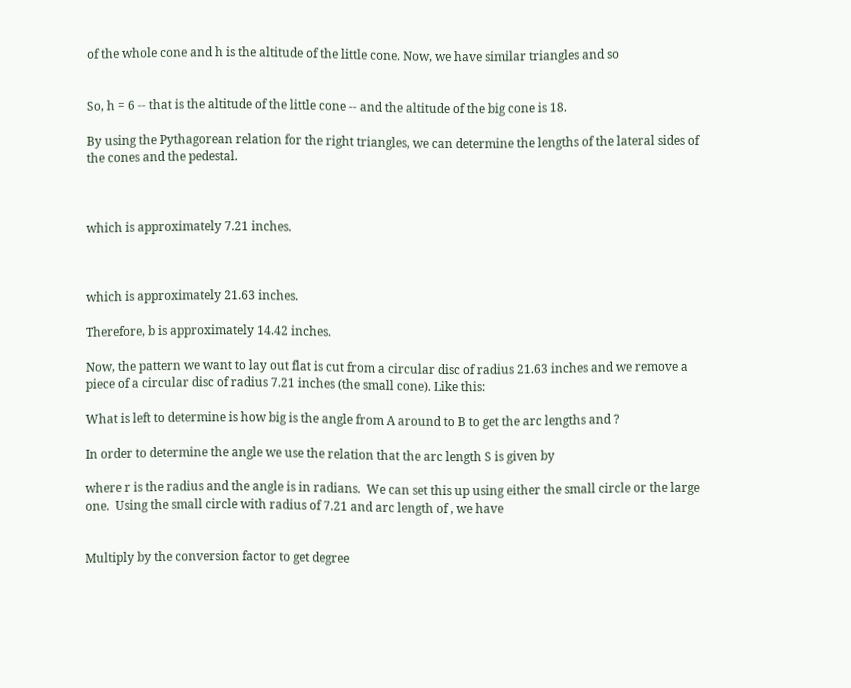of the whole cone and h is the altitude of the little cone. Now, we have similar triangles and so


So, h = 6 -- that is the altitude of the little cone -- and the altitude of the big cone is 18.

By using the Pythagorean relation for the right triangles, we can determine the lengths of the lateral sides of the cones and the pedestal.



which is approximately 7.21 inches.



which is approximately 21.63 inches.

Therefore, b is approximately 14.42 inches.

Now, the pattern we want to lay out flat is cut from a circular disc of radius 21.63 inches and we remove a piece of a circular disc of radius 7.21 inches (the small cone). Like this:

What is left to determine is how big is the angle from A around to B to get the arc lengths and ?

In order to determine the angle we use the relation that the arc length S is given by

where r is the radius and the angle is in radians.  We can set this up using either the small circle or the large one.  Using the small circle with radius of 7.21 and arc length of , we have


Multiply by the conversion factor to get degree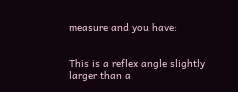measure and you have:


This is a reflex angle slightly larger than a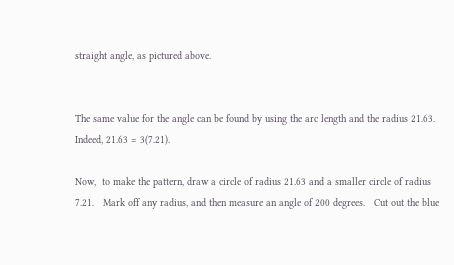straight angle, as pictured above.


The same value for the angle can be found by using the arc length and the radius 21.63. Indeed, 21.63 = 3(7.21).

Now,  to make the pattern, draw a circle of radius 21.63 and a smaller circle of radius 7.21.   Mark off any radius, and then measure an angle of 200 degrees.   Cut out the blue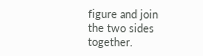figure and join the two sides together.